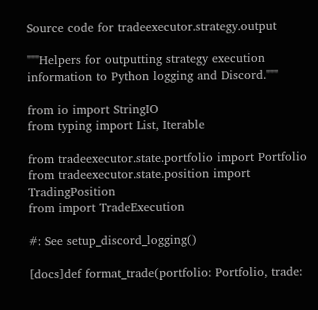Source code for tradeexecutor.strategy.output

"""Helpers for outputting strategy execution information to Python logging and Discord."""

from io import StringIO
from typing import List, Iterable

from tradeexecutor.state.portfolio import Portfolio
from tradeexecutor.state.position import TradingPosition
from import TradeExecution

#: See setup_discord_logging()

[docs]def format_trade(portfolio: Portfolio, trade: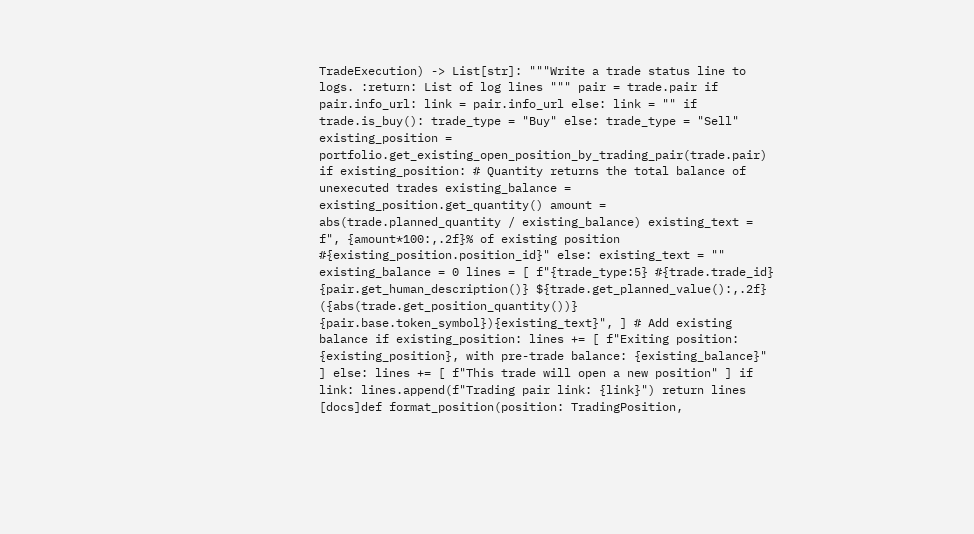TradeExecution) -> List[str]: """Write a trade status line to logs. :return: List of log lines """ pair = trade.pair if pair.info_url: link = pair.info_url else: link = "" if trade.is_buy(): trade_type = "Buy" else: trade_type = "Sell" existing_position = portfolio.get_existing_open_position_by_trading_pair(trade.pair) if existing_position: # Quantity returns the total balance of unexecuted trades existing_balance = existing_position.get_quantity() amount = abs(trade.planned_quantity / existing_balance) existing_text = f", {amount*100:,.2f}% of existing position #{existing_position.position_id}" else: existing_text = "" existing_balance = 0 lines = [ f"{trade_type:5} #{trade.trade_id} {pair.get_human_description()} ${trade.get_planned_value():,.2f} ({abs(trade.get_position_quantity())} {pair.base.token_symbol}){existing_text}", ] # Add existing balance if existing_position: lines += [ f"Exiting position: {existing_position}, with pre-trade balance: {existing_balance}" ] else: lines += [ f"This trade will open a new position" ] if link: lines.append(f"Trading pair link: {link}") return lines
[docs]def format_position(position: TradingPosition,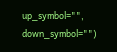up_symbol="", down_symbol="")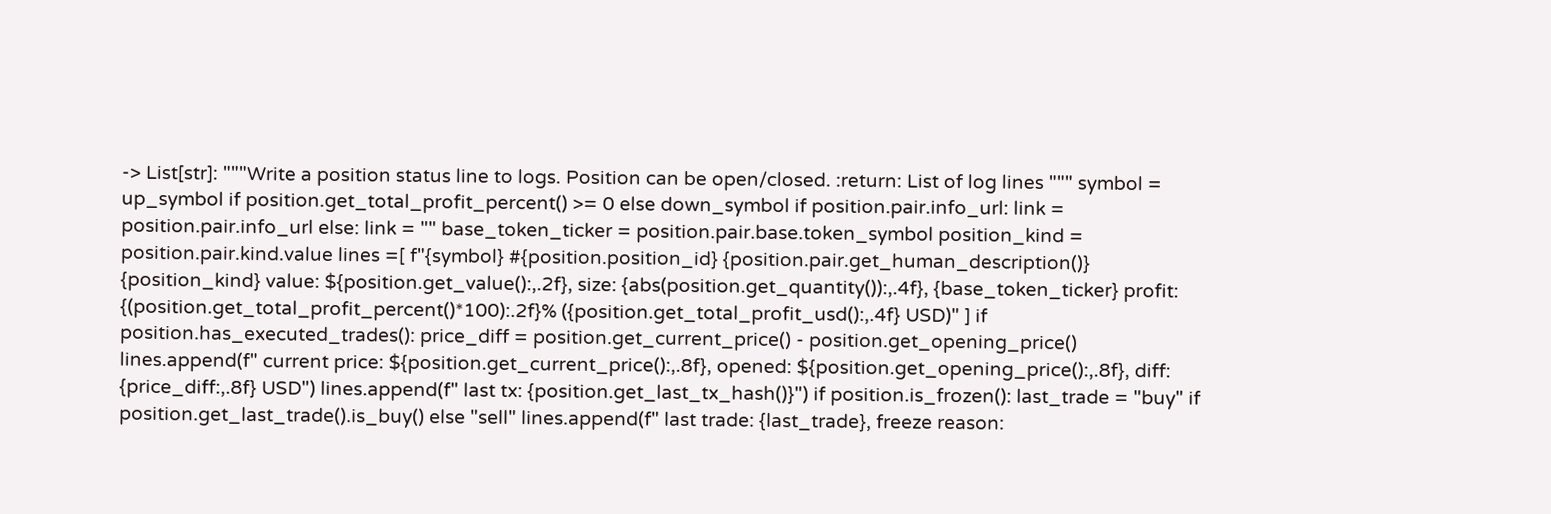-> List[str]: """Write a position status line to logs. Position can be open/closed. :return: List of log lines """ symbol = up_symbol if position.get_total_profit_percent() >= 0 else down_symbol if position.pair.info_url: link = position.pair.info_url else: link = "" base_token_ticker = position.pair.base.token_symbol position_kind = position.pair.kind.value lines =[ f"{symbol} #{position.position_id} {position.pair.get_human_description()} {position_kind} value: ${position.get_value():,.2f}, size: {abs(position.get_quantity()):,.4f}, {base_token_ticker} profit: {(position.get_total_profit_percent()*100):.2f}% ({position.get_total_profit_usd():,.4f} USD)" ] if position.has_executed_trades(): price_diff = position.get_current_price() - position.get_opening_price() lines.append(f" current price: ${position.get_current_price():,.8f}, opened: ${position.get_opening_price():,.8f}, diff: {price_diff:,.8f} USD") lines.append(f" last tx: {position.get_last_tx_hash()}") if position.is_frozen(): last_trade = "buy" if position.get_last_trade().is_buy() else "sell" lines.append(f" last trade: {last_trade}, freeze reason: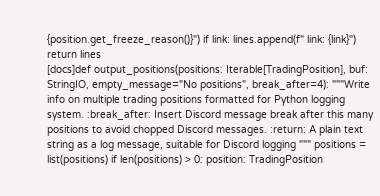{position.get_freeze_reason()}") if link: lines.append(f" link: {link}") return lines
[docs]def output_positions(positions: Iterable[TradingPosition], buf: StringIO, empty_message="No positions", break_after=4): """Write info on multiple trading positions formatted for Python logging system. :break_after: Insert Discord message break after this many positions to avoid chopped Discord messages. :return: A plain text string as a log message, suitable for Discord logging """ positions = list(positions) if len(positions) > 0: position: TradingPosition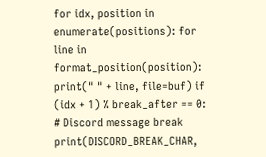for idx, position in enumerate(positions): for line in format_position(position): print(" " + line, file=buf) if (idx + 1) % break_after == 0: # Discord message break print(DISCORD_BREAK_CHAR,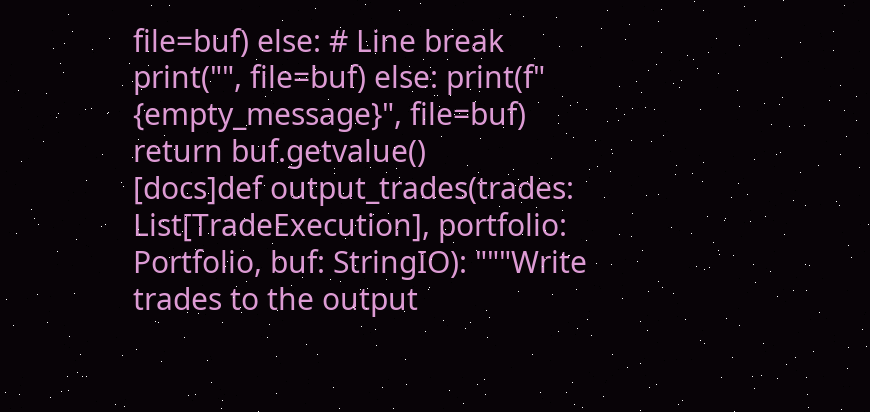file=buf) else: # Line break print("", file=buf) else: print(f" {empty_message}", file=buf) return buf.getvalue()
[docs]def output_trades(trades: List[TradeExecution], portfolio: Portfolio, buf: StringIO): """Write trades to the output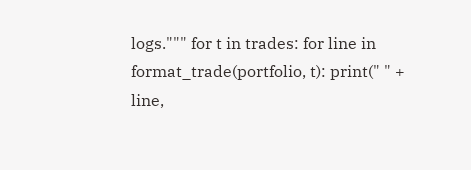logs.""" for t in trades: for line in format_trade(portfolio, t): print(" " + line,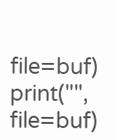file=buf) print("", file=buf)